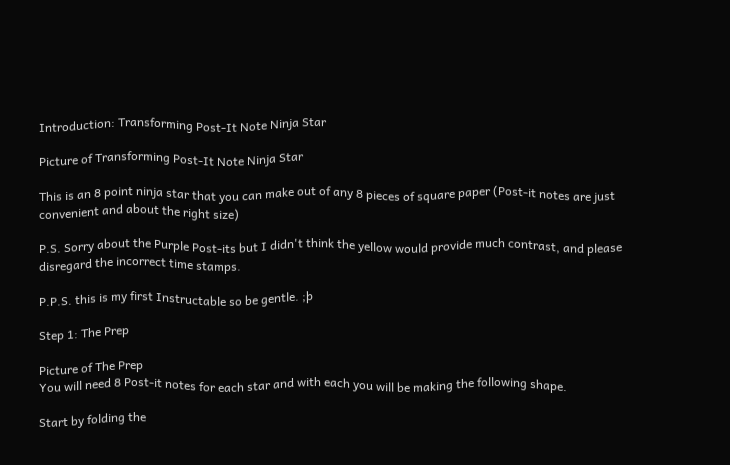Introduction: Transforming Post-It Note Ninja Star

Picture of Transforming Post-It Note Ninja Star

This is an 8 point ninja star that you can make out of any 8 pieces of square paper (Post-it notes are just convenient and about the right size)

P.S. Sorry about the Purple Post-its but I didn't think the yellow would provide much contrast, and please disregard the incorrect time stamps.

P.P.S. this is my first Instructable so be gentle. ;þ

Step 1: The Prep

Picture of The Prep
You will need 8 Post-it notes for each star and with each you will be making the following shape.

Start by folding the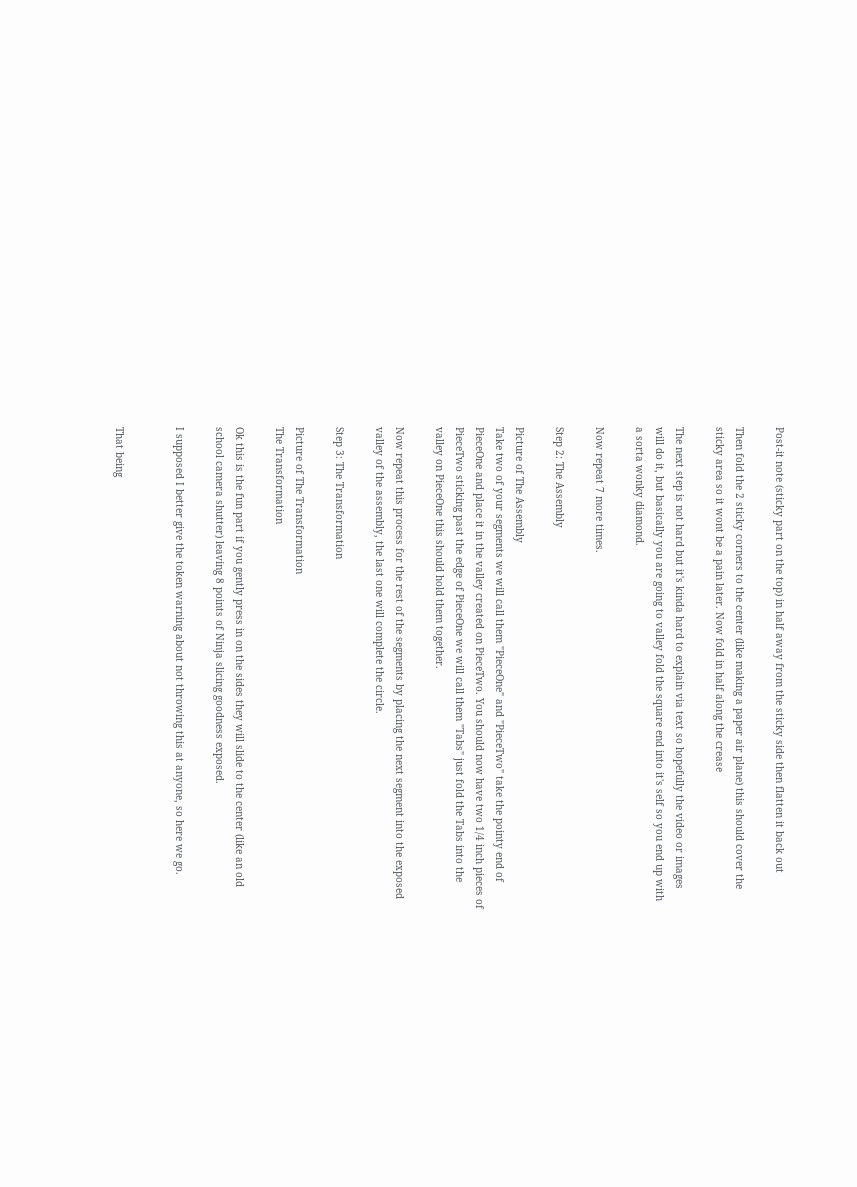Post-it note (sticky part on the top) in half away from the sticky side then flatten it back out

Then fold the 2 sticky corners to the center (like making a paper air plane) this should cover the sticky area so it wont be a pain later. Now fold in half along the crease

The next step is not hard but it's kinda hard to explain via text so hopefully the video or images will do it, but basically you are going to valley fold the square end into it's self so you end up with a sorta wonky diamond.

Now repeat 7 more times.

Step 2: The Assembly

Picture of The Assembly
Take two of your segments we will call them "PieceOne" and "PieceTwo" take the pointy end of PieceOne and place it in the valley created on PieceTwo. You should now have two 1/4 inch pieces of PieceTwo sticking past the edge of PieceOne we will call them "Tabs" just fold the Tabs into the valley on PieceOne this should hold them together.

Now repeat this process for the rest of the segments by placing the next segment into the exposed valley of the assembly, the last one will complete the circle.

Step 3: The Transformation

Picture of The Transformation
The Transformation

Ok this is the fun part if you gently press in on the sides they will slide to the center (like an old school camera shutter) leaving 8 points of Ninja slicing goodness exposed.

I supposed I better give the token warning about not throwing this at anyone, so here we go.


That being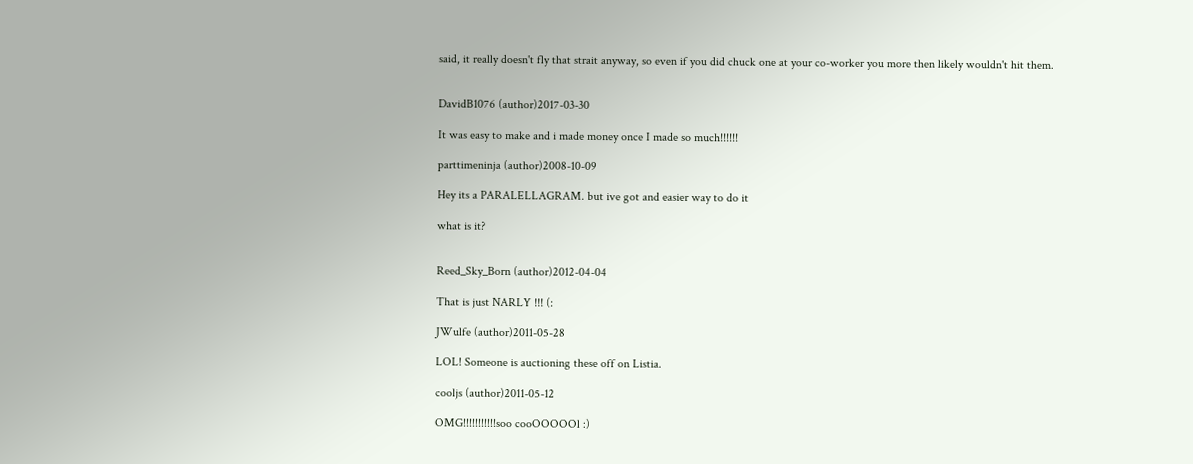said, it really doesn't fly that strait anyway, so even if you did chuck one at your co-worker you more then likely wouldn't hit them.


DavidB1076 (author)2017-03-30

It was easy to make and i made money once I made so much!!!!!!

parttimeninja (author)2008-10-09

Hey its a PARALELLAGRAM. but ive got and easier way to do it

what is it?


Reed_Sky_Born (author)2012-04-04

That is just NARLY !!! (:

JWulfe (author)2011-05-28

LOL! Someone is auctioning these off on Listia.

cooljs (author)2011-05-12

OMG!!!!!!!!!!!soo cooOOOOOl :)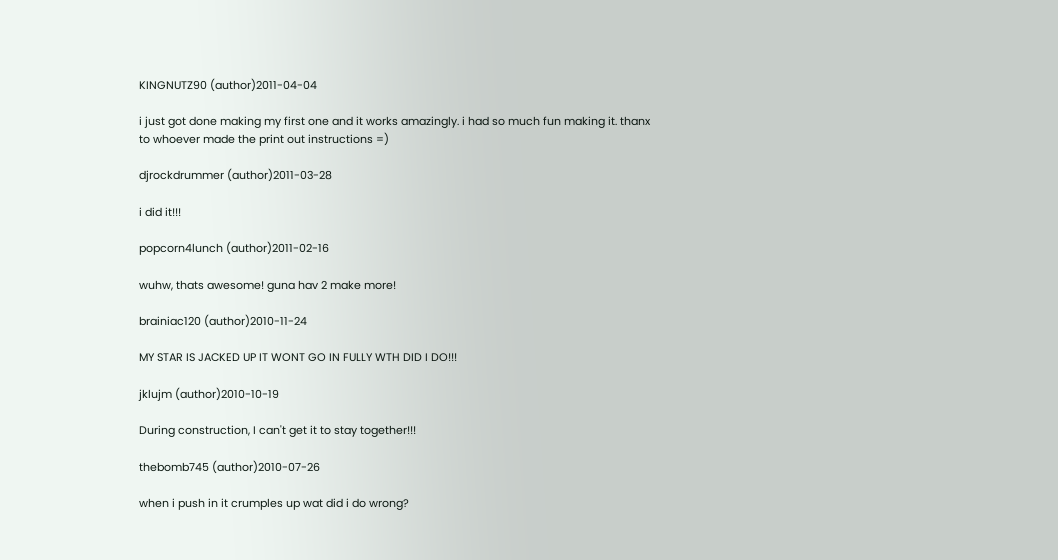KINGNUTZ90 (author)2011-04-04

i just got done making my first one and it works amazingly. i had so much fun making it. thanx to whoever made the print out instructions =)

djrockdrummer (author)2011-03-28

i did it!!!

popcorn4lunch (author)2011-02-16

wuhw, thats awesome! guna hav 2 make more!

brainiac120 (author)2010-11-24

MY STAR IS JACKED UP IT WONT GO IN FULLY WTH DID I DO!!!

jklujm (author)2010-10-19

During construction, I can't get it to stay together!!!

thebomb745 (author)2010-07-26

when i push in it crumples up wat did i do wrong?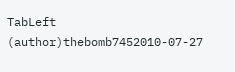TabLeft (author)thebomb7452010-07-27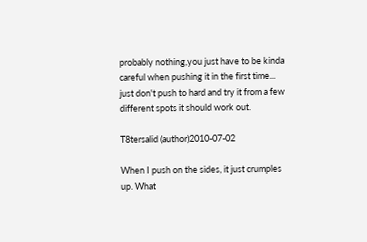probably nothing,you just have to be kinda careful when pushing it in the first time... just don't push to hard and try it from a few different spots it should work out.

T8tersalid (author)2010-07-02

When I push on the sides, it just crumples up. What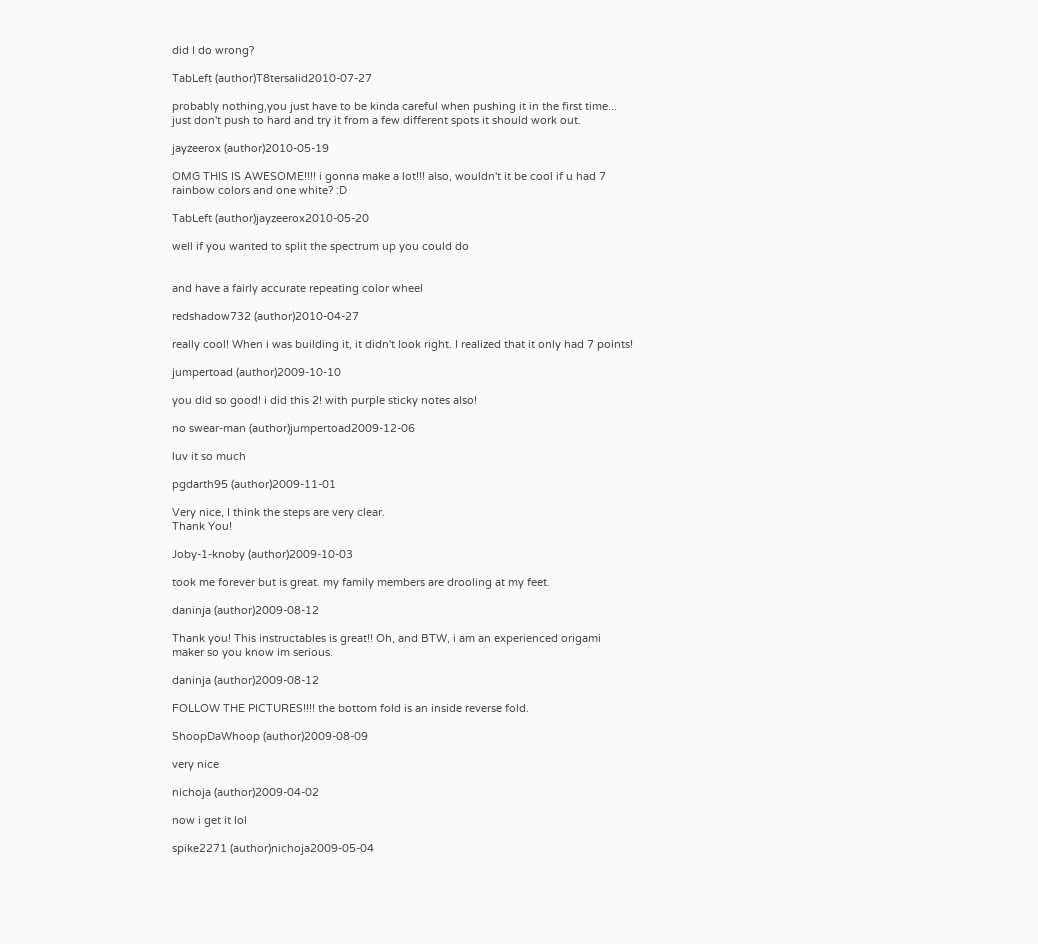did I do wrong?

TabLeft (author)T8tersalid2010-07-27

probably nothing,you just have to be kinda careful when pushing it in the first time... just don't push to hard and try it from a few different spots it should work out.

jayzeerox (author)2010-05-19

OMG THIS IS AWESOME!!!! i gonna make a lot!!! also, wouldn't it be cool if u had 7 rainbow colors and one white? :D

TabLeft (author)jayzeerox2010-05-20

well if you wanted to split the spectrum up you could do


and have a fairly accurate repeating color wheel

redshadow732 (author)2010-04-27

really cool! When i was building it, it didn't look right. I realized that it only had 7 points!

jumpertoad (author)2009-10-10

you did so good! i did this 2! with purple sticky notes also!

no swear-man (author)jumpertoad2009-12-06

luv it so much

pgdarth95 (author)2009-11-01

Very nice, I think the steps are very clear.
Thank You!

Joby-1-knoby (author)2009-10-03

took me forever but is great. my family members are drooling at my feet.

daninja (author)2009-08-12

Thank you! This instructables is great!! Oh, and BTW, i am an experienced origami maker so you know im serious.

daninja (author)2009-08-12

FOLLOW THE PICTURES!!!! the bottom fold is an inside reverse fold.

ShoopDaWhoop (author)2009-08-09

very nice

nichoja (author)2009-04-02

now i get it lol

spike2271 (author)nichoja2009-05-04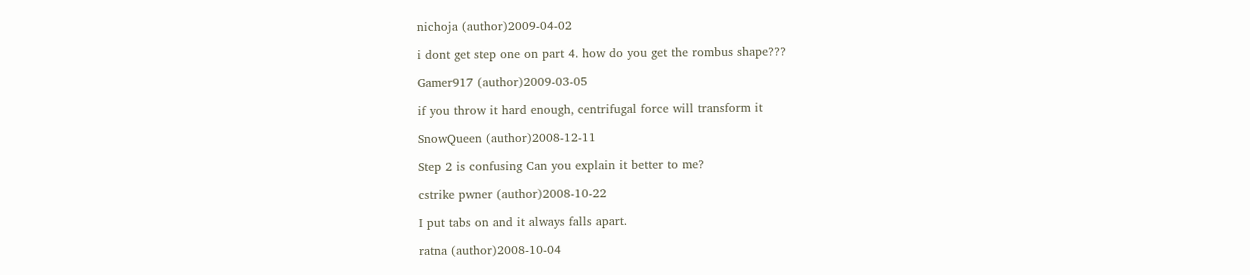nichoja (author)2009-04-02

i dont get step one on part 4. how do you get the rombus shape???

Gamer917 (author)2009-03-05

if you throw it hard enough, centrifugal force will transform it

SnowQueen (author)2008-12-11

Step 2 is confusing Can you explain it better to me?

cstrike pwner (author)2008-10-22

I put tabs on and it always falls apart.

ratna (author)2008-10-04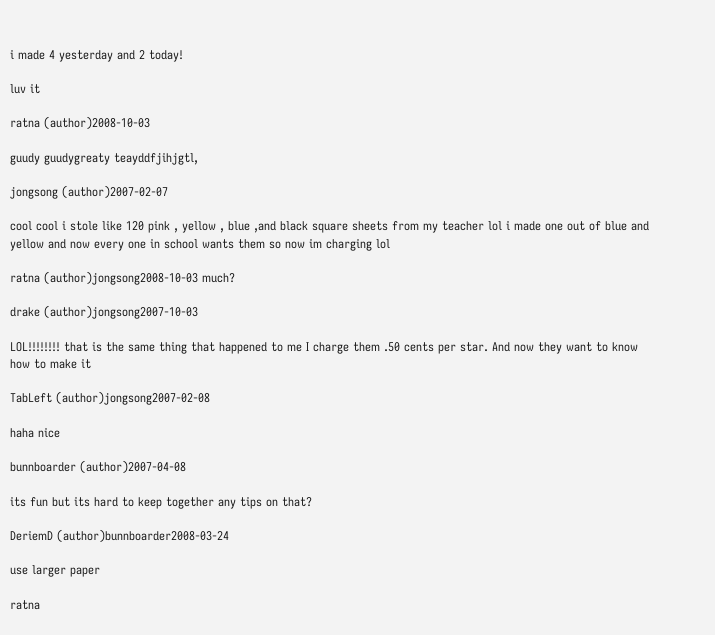i made 4 yesterday and 2 today!

luv it

ratna (author)2008-10-03

guudy guudygreaty teayddfjihjgtl,

jongsong (author)2007-02-07

cool cool i stole like 120 pink , yellow , blue ,and black square sheets from my teacher lol i made one out of blue and yellow and now every one in school wants them so now im charging lol

ratna (author)jongsong2008-10-03 much?

drake (author)jongsong2007-10-03

LOL!!!!!!!! that is the same thing that happened to me I charge them .50 cents per star. And now they want to know how to make it

TabLeft (author)jongsong2007-02-08

haha nice

bunnboarder (author)2007-04-08

its fun but its hard to keep together any tips on that?

DeriemD (author)bunnboarder2008-03-24

use larger paper

ratna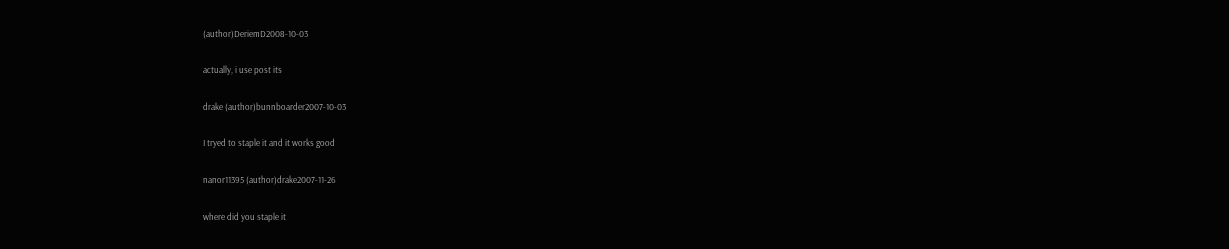(author)DeriemD2008-10-03

actually, i use post its

drake (author)bunnboarder2007-10-03

I tryed to staple it and it works good

nanor11395 (author)drake2007-11-26

where did you staple it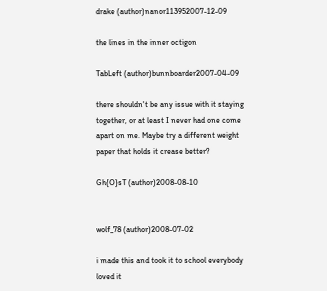drake (author)nanor113952007-12-09

the lines in the inner octigon

TabLeft (author)bunnboarder2007-04-09

there shouldn't be any issue with it staying together, or at least I never had one come apart on me. Maybe try a different weight paper that holds it crease better?

Gh{O}sT (author)2008-08-10


wolf_78 (author)2008-07-02

i made this and took it to school everybody loved it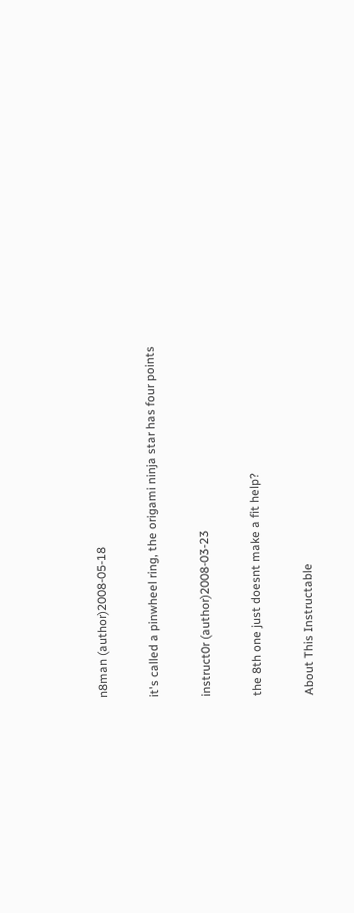n8man (author)2008-05-18

it's called a pinwheel ring, the origami ninja star has four points

instruct0r (author)2008-03-23

the 8th one just doesnt make a fit help?

About This Instructable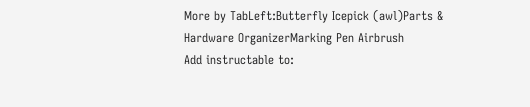More by TabLeft:Butterfly Icepick (awl)Parts & Hardware OrganizerMarking Pen Airbrush
Add instructable to: